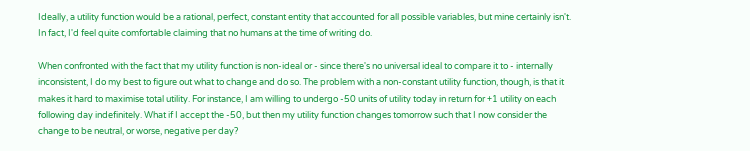Ideally, a utility function would be a rational, perfect, constant entity that accounted for all possible variables, but mine certainly isn't. In fact, I'd feel quite comfortable claiming that no humans at the time of writing do.

When confronted with the fact that my utility function is non-ideal or - since there's no universal ideal to compare it to - internally inconsistent, I do my best to figure out what to change and do so. The problem with a non-constant utility function, though, is that it makes it hard to maximise total utility. For instance, I am willing to undergo -50 units of utility today in return for +1 utility on each following day indefinitely. What if I accept the -50, but then my utility function changes tomorrow such that I now consider the change to be neutral, or worse, negative per day?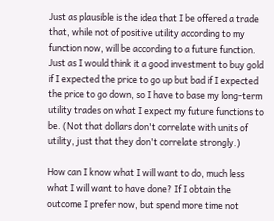Just as plausible is the idea that I be offered a trade that, while not of positive utility according to my function now, will be according to a future function. Just as I would think it a good investment to buy gold if I expected the price to go up but bad if I expected the price to go down, so I have to base my long-term utility trades on what I expect my future functions to be. (Not that dollars don't correlate with units of utility, just that they don't correlate strongly.)

How can I know what I will want to do, much less what I will want to have done? If I obtain the outcome I prefer now, but spend more time not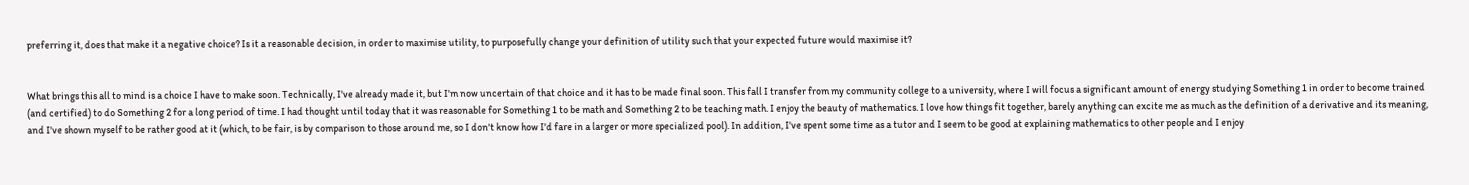preferring it, does that make it a negative choice? Is it a reasonable decision, in order to maximise utility, to purposefully change your definition of utility such that your expected future would maximise it?


What brings this all to mind is a choice I have to make soon. Technically, I've already made it, but I'm now uncertain of that choice and it has to be made final soon. This fall I transfer from my community college to a university, where I will focus a significant amount of energy studying Something 1 in order to become trained (and certified) to do Something 2 for a long period of time. I had thought until today that it was reasonable for Something 1 to be math and Something 2 to be teaching math. I enjoy the beauty of mathematics. I love how things fit together, barely anything can excite me as much as the definition of a derivative and its meaning, and I've shown myself to be rather good at it (which, to be fair, is by comparison to those around me, so I don't know how I'd fare in a larger or more specialized pool). In addition, I've spent some time as a tutor and I seem to be good at explaining mathematics to other people and I enjoy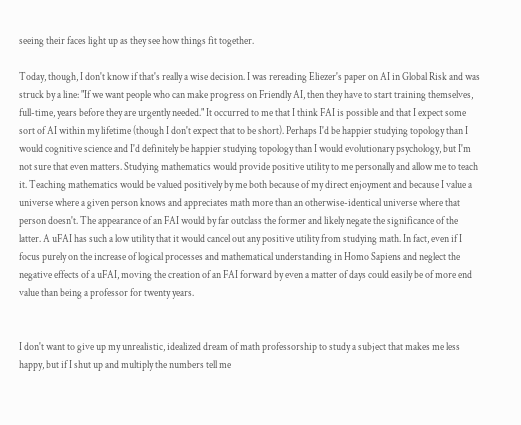seeing their faces light up as they see how things fit together.

Today, though, I don't know if that's really a wise decision. I was rereading Eliezer's paper on AI in Global Risk and was struck by a line: "If we want people who can make progress on Friendly AI, then they have to start training themselves, full-time, years before they are urgently needed." It occurred to me that I think FAI is possible and that I expect some sort of AI within my lifetime (though I don't expect that to be short). Perhaps I'd be happier studying topology than I would cognitive science and I'd definitely be happier studying topology than I would evolutionary psychology, but I'm not sure that even matters. Studying mathematics would provide positive utility to me personally and allow me to teach it. Teaching mathematics would be valued positively by me both because of my direct enjoyment and because I value a universe where a given person knows and appreciates math more than an otherwise-identical universe where that person doesn't. The appearance of an FAI would by far outclass the former and likely negate the significance of the latter. A uFAI has such a low utility that it would cancel out any positive utility from studying math. In fact, even if I focus purely on the increase of logical processes and mathematical understanding in Homo Sapiens and neglect the negative effects of a uFAI, moving the creation of an FAI forward by even a matter of days could easily be of more end value than being a professor for twenty years.


I don't want to give up my unrealistic, idealized dream of math professorship to study a subject that makes me less happy, but if I shut up and multiply the numbers tell me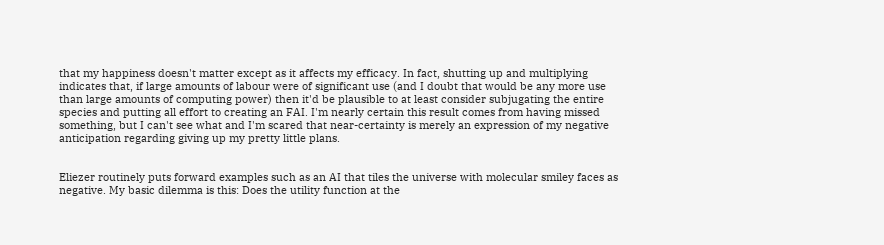that my happiness doesn't matter except as it affects my efficacy. In fact, shutting up and multiplying indicates that, if large amounts of labour were of significant use (and I doubt that would be any more use than large amounts of computing power) then it'd be plausible to at least consider subjugating the entire species and putting all effort to creating an FAI. I'm nearly certain this result comes from having missed something, but I can't see what and I'm scared that near-certainty is merely an expression of my negative anticipation regarding giving up my pretty little plans.


Eliezer routinely puts forward examples such as an AI that tiles the universe with molecular smiley faces as negative. My basic dilemma is this: Does the utility function at the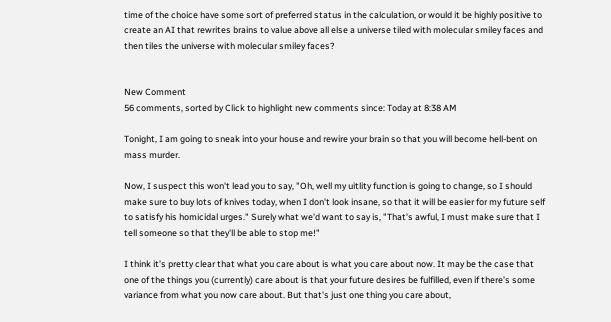time of the choice have some sort of preferred status in the calculation, or would it be highly positive to create an AI that rewrites brains to value above all else a universe tiled with molecular smiley faces and then tiles the universe with molecular smiley faces?


New Comment
56 comments, sorted by Click to highlight new comments since: Today at 8:38 AM

Tonight, I am going to sneak into your house and rewire your brain so that you will become hell-bent on mass murder.

Now, I suspect this won't lead you to say, "Oh, well my uitlity function is going to change, so I should make sure to buy lots of knives today, when I don't look insane, so that it will be easier for my future self to satisfy his homicidal urges." Surely what we'd want to say is, "That's awful, I must make sure that I tell someone so that they'll be able to stop me!"

I think it's pretty clear that what you care about is what you care about now. It may be the case that one of the things you (currently) care about is that your future desires be fulfilled, even if there's some variance from what you now care about. But that's just one thing you care about,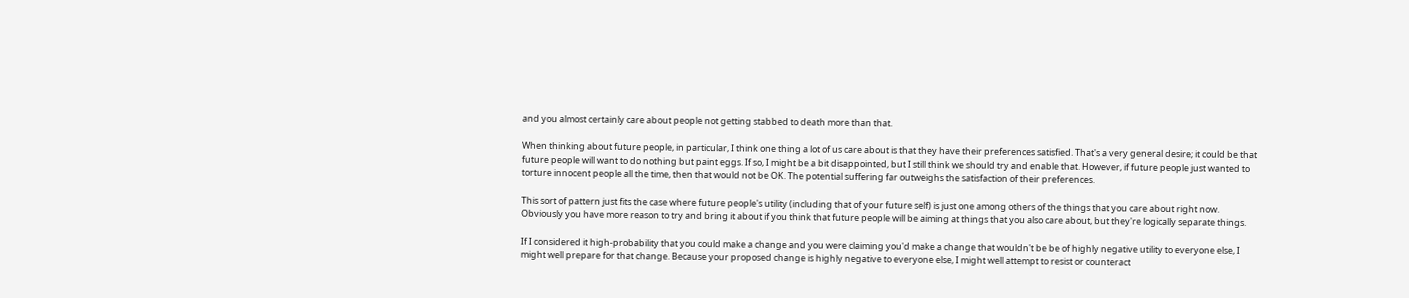and you almost certainly care about people not getting stabbed to death more than that.

When thinking about future people, in particular, I think one thing a lot of us care about is that they have their preferences satisfied. That's a very general desire; it could be that future people will want to do nothing but paint eggs. If so, I might be a bit disappointed, but I still think we should try and enable that. However, if future people just wanted to torture innocent people all the time, then that would not be OK. The potential suffering far outweighs the satisfaction of their preferences.

This sort of pattern just fits the case where future people's utility (including that of your future self) is just one among others of the things that you care about right now. Obviously you have more reason to try and bring it about if you think that future people will be aiming at things that you also care about, but they're logically separate things.

If I considered it high-probability that you could make a change and you were claiming you'd make a change that wouldn't be be of highly negative utility to everyone else, I might well prepare for that change. Because your proposed change is highly negative to everyone else, I might well attempt to resist or counteract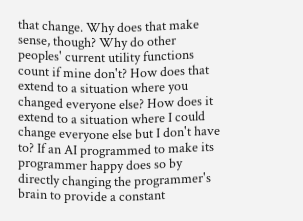that change. Why does that make sense, though? Why do other peoples' current utility functions count if mine don't? How does that extend to a situation where you changed everyone else? How does it extend to a situation where I could change everyone else but I don't have to? If an AI programmed to make its programmer happy does so by directly changing the programmer's brain to provide a constant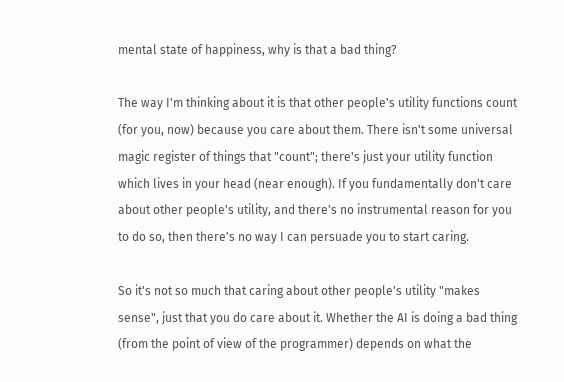mental state of happiness, why is that a bad thing?

The way I'm thinking about it is that other people's utility functions count (for you, now) because you care about them. There isn't some universal magic register of things that "count"; there's just your utility function which lives in your head (near enough). If you fundamentally don't care about other people's utility, and there's no instrumental reason for you to do so, then there's no way I can persuade you to start caring.

So it's not so much that caring about other people's utility "makes sense", just that you do care about it. Whether the AI is doing a bad thing (from the point of view of the programmer) depends on what the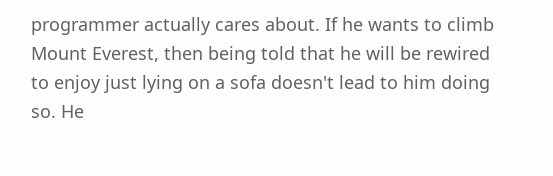programmer actually cares about. If he wants to climb Mount Everest, then being told that he will be rewired to enjoy just lying on a sofa doesn't lead to him doing so. He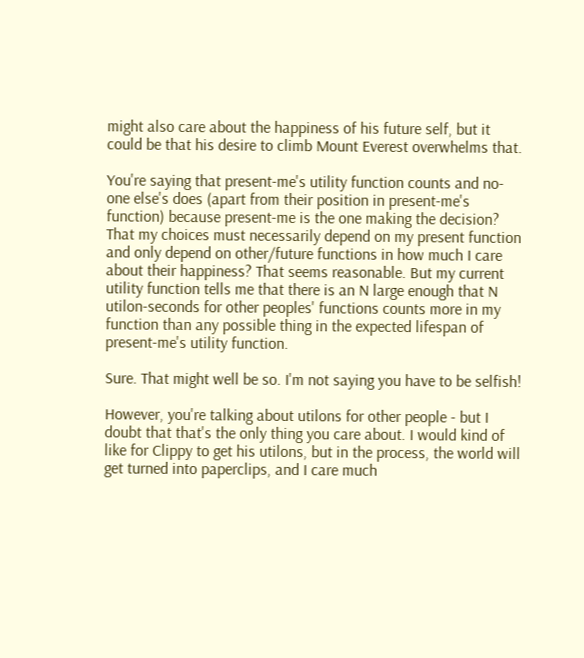might also care about the happiness of his future self, but it could be that his desire to climb Mount Everest overwhelms that.

You're saying that present-me's utility function counts and no-one else's does (apart from their position in present-me's function) because present-me is the one making the decision? That my choices must necessarily depend on my present function and only depend on other/future functions in how much I care about their happiness? That seems reasonable. But my current utility function tells me that there is an N large enough that N utilon-seconds for other peoples' functions counts more in my function than any possible thing in the expected lifespan of present-me's utility function.

Sure. That might well be so. I'm not saying you have to be selfish!

However, you're talking about utilons for other people - but I doubt that that's the only thing you care about. I would kind of like for Clippy to get his utilons, but in the process, the world will get turned into paperclips, and I care much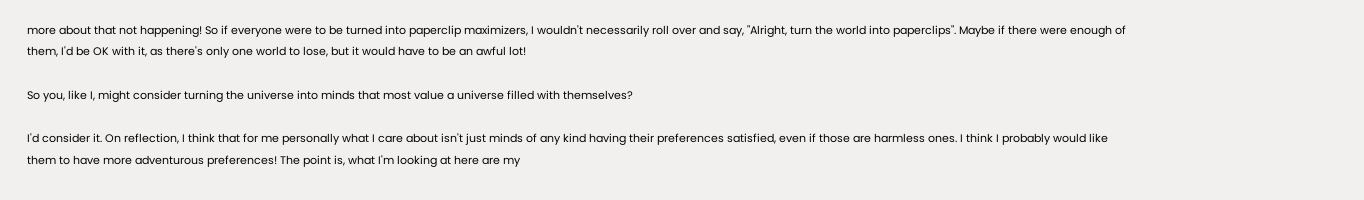more about that not happening! So if everyone were to be turned into paperclip maximizers, I wouldn't necessarily roll over and say, "Alright, turn the world into paperclips". Maybe if there were enough of them, I'd be OK with it, as there's only one world to lose, but it would have to be an awful lot!

So you, like I, might consider turning the universe into minds that most value a universe filled with themselves?

I'd consider it. On reflection, I think that for me personally what I care about isn't just minds of any kind having their preferences satisfied, even if those are harmless ones. I think I probably would like them to have more adventurous preferences! The point is, what I'm looking at here are my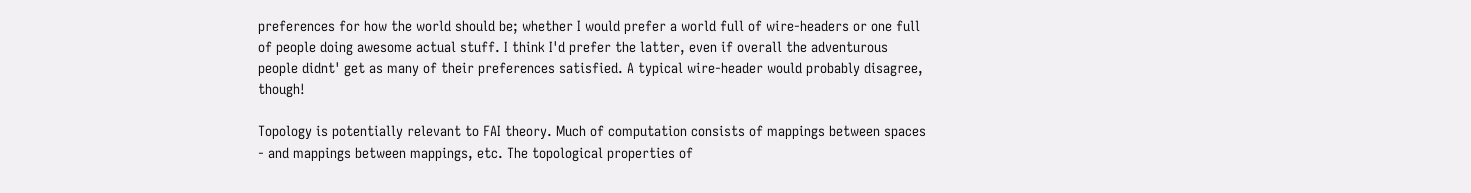preferences for how the world should be; whether I would prefer a world full of wire-headers or one full of people doing awesome actual stuff. I think I'd prefer the latter, even if overall the adventurous people didnt' get as many of their preferences satisfied. A typical wire-header would probably disagree, though!

Topology is potentially relevant to FAI theory. Much of computation consists of mappings between spaces - and mappings between mappings, etc. The topological properties of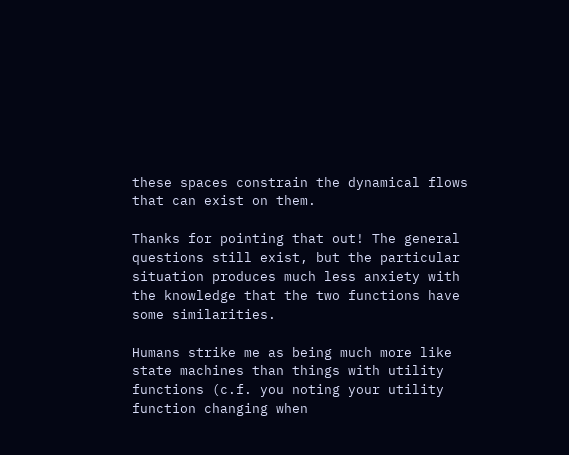these spaces constrain the dynamical flows that can exist on them.

Thanks for pointing that out! The general questions still exist, but the particular situation produces much less anxiety with the knowledge that the two functions have some similarities.

Humans strike me as being much more like state machines than things with utility functions (c.f. you noting your utility function changing when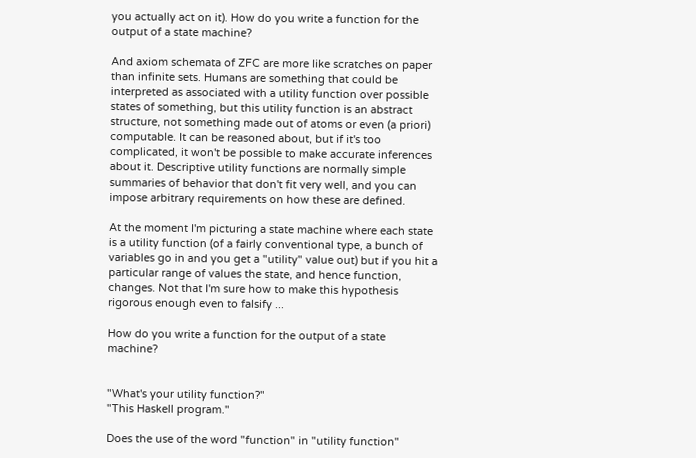you actually act on it). How do you write a function for the output of a state machine?

And axiom schemata of ZFC are more like scratches on paper than infinite sets. Humans are something that could be interpreted as associated with a utility function over possible states of something, but this utility function is an abstract structure, not something made out of atoms or even (a priori) computable. It can be reasoned about, but if it's too complicated, it won't be possible to make accurate inferences about it. Descriptive utility functions are normally simple summaries of behavior that don't fit very well, and you can impose arbitrary requirements on how these are defined.

At the moment I'm picturing a state machine where each state is a utility function (of a fairly conventional type, a bunch of variables go in and you get a "utility" value out) but if you hit a particular range of values the state, and hence function, changes. Not that I'm sure how to make this hypothesis rigorous enough even to falsify ...

How do you write a function for the output of a state machine?


"What's your utility function?"
"This Haskell program."

Does the use of the word "function" in "utility function"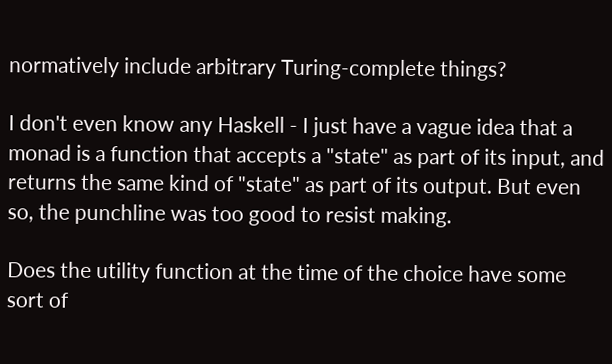normatively include arbitrary Turing-complete things?

I don't even know any Haskell - I just have a vague idea that a monad is a function that accepts a "state" as part of its input, and returns the same kind of "state" as part of its output. But even so, the punchline was too good to resist making.

Does the utility function at the time of the choice have some sort of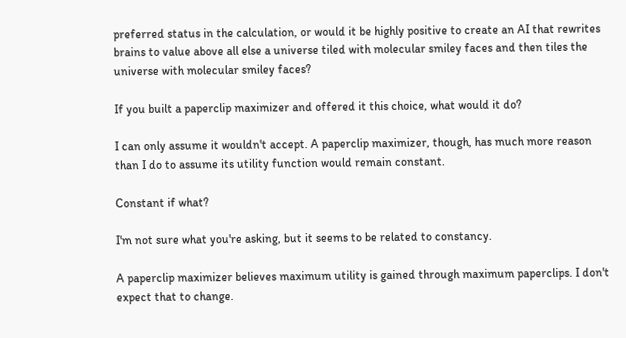preferred status in the calculation, or would it be highly positive to create an AI that rewrites brains to value above all else a universe tiled with molecular smiley faces and then tiles the universe with molecular smiley faces?

If you built a paperclip maximizer and offered it this choice, what would it do?

I can only assume it wouldn't accept. A paperclip maximizer, though, has much more reason than I do to assume its utility function would remain constant.

Constant if what?

I'm not sure what you're asking, but it seems to be related to constancy.

A paperclip maximizer believes maximum utility is gained through maximum paperclips. I don't expect that to change.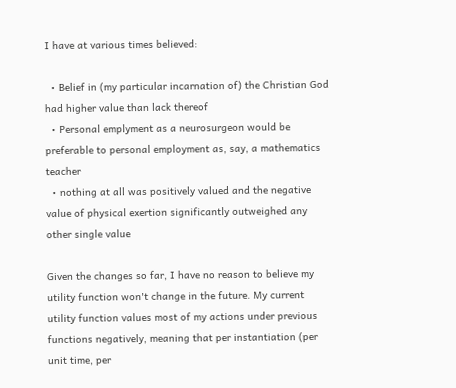I have at various times believed:

  • Belief in (my particular incarnation of) the Christian God had higher value than lack thereof
  • Personal emplyment as a neurosurgeon would be preferable to personal employment as, say, a mathematics teacher
  • nothing at all was positively valued and the negative value of physical exertion significantly outweighed any other single value

Given the changes so far, I have no reason to believe my utility function won't change in the future. My current utility function values most of my actions under previous functions negatively, meaning that per instantiation (per unit time, per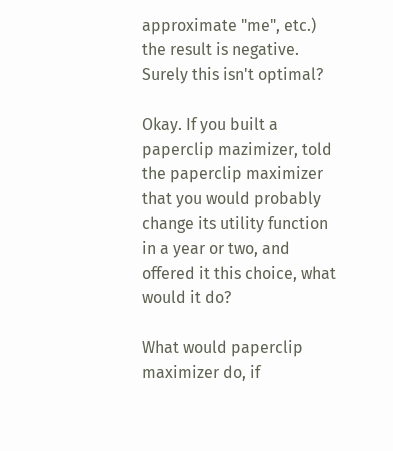approximate "me", etc.) the result is negative. Surely this isn't optimal?

Okay. If you built a paperclip mazimizer, told the paperclip maximizer that you would probably change its utility function in a year or two, and offered it this choice, what would it do?

What would paperclip maximizer do, if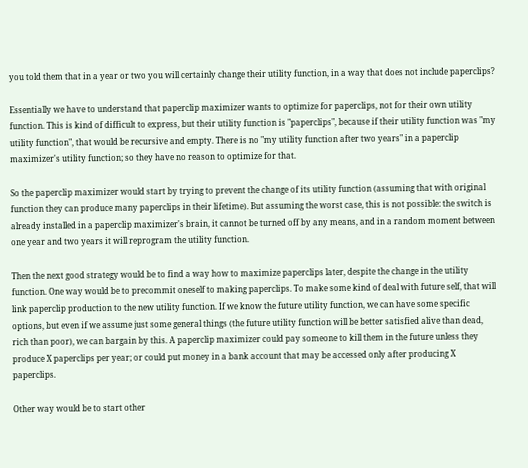you told them that in a year or two you will certainly change their utility function, in a way that does not include paperclips?

Essentially we have to understand that paperclip maximizer wants to optimize for paperclips, not for their own utility function. This is kind of difficult to express, but their utility function is "paperclips", because if their utility function was "my utility function", that would be recursive and empty. There is no "my utility function after two years" in a paperclip maximizer's utility function; so they have no reason to optimize for that.

So the paperclip maximizer would start by trying to prevent the change of its utility function (assuming that with original function they can produce many paperclips in their lifetime). But assuming the worst case, this is not possible: the switch is already installed in a paperclip maximizer's brain, it cannot be turned off by any means, and in a random moment between one year and two years it will reprogram the utility function.

Then the next good strategy would be to find a way how to maximize paperclips later, despite the change in the utility function. One way would be to precommit oneself to making paperclips. To make some kind of deal with future self, that will link paperclip production to the new utility function. If we know the future utility function, we can have some specific options, but even if we assume just some general things (the future utility function will be better satisfied alive than dead, rich than poor), we can bargain by this. A paperclip maximizer could pay someone to kill them in the future unless they produce X paperclips per year; or could put money in a bank account that may be accessed only after producing X paperclips.

Other way would be to start other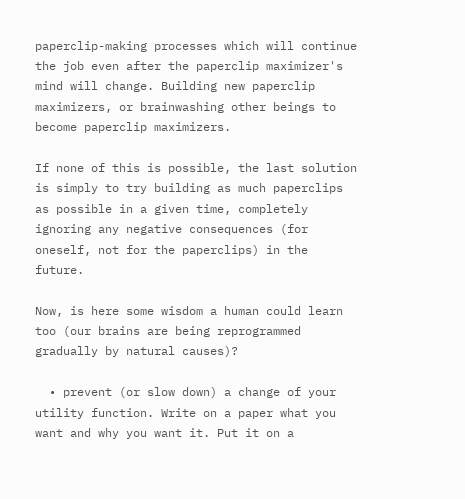paperclip-making processes which will continue the job even after the paperclip maximizer's mind will change. Building new paperclip maximizers, or brainwashing other beings to become paperclip maximizers.

If none of this is possible, the last solution is simply to try building as much paperclips as possible in a given time, completely ignoring any negative consequences (for oneself, not for the paperclips) in the future.

Now, is here some wisdom a human could learn too (our brains are being reprogrammed gradually by natural causes)?

  • prevent (or slow down) a change of your utility function. Write on a paper what you want and why you want it. Put it on a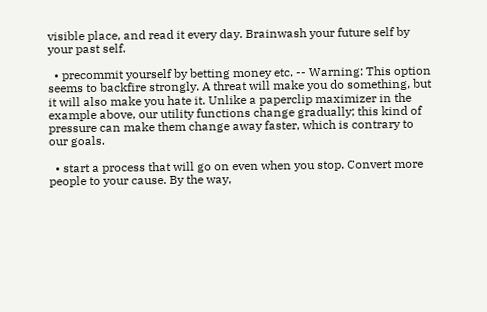visible place, and read it every day. Brainwash your future self by your past self.

  • precommit yourself by betting money etc. -- Warning: This option seems to backfire strongly. A threat will make you do something, but it will also make you hate it. Unlike a paperclip maximizer in the example above, our utility functions change gradually; this kind of pressure can make them change away faster, which is contrary to our goals.

  • start a process that will go on even when you stop. Convert more people to your cause. By the way,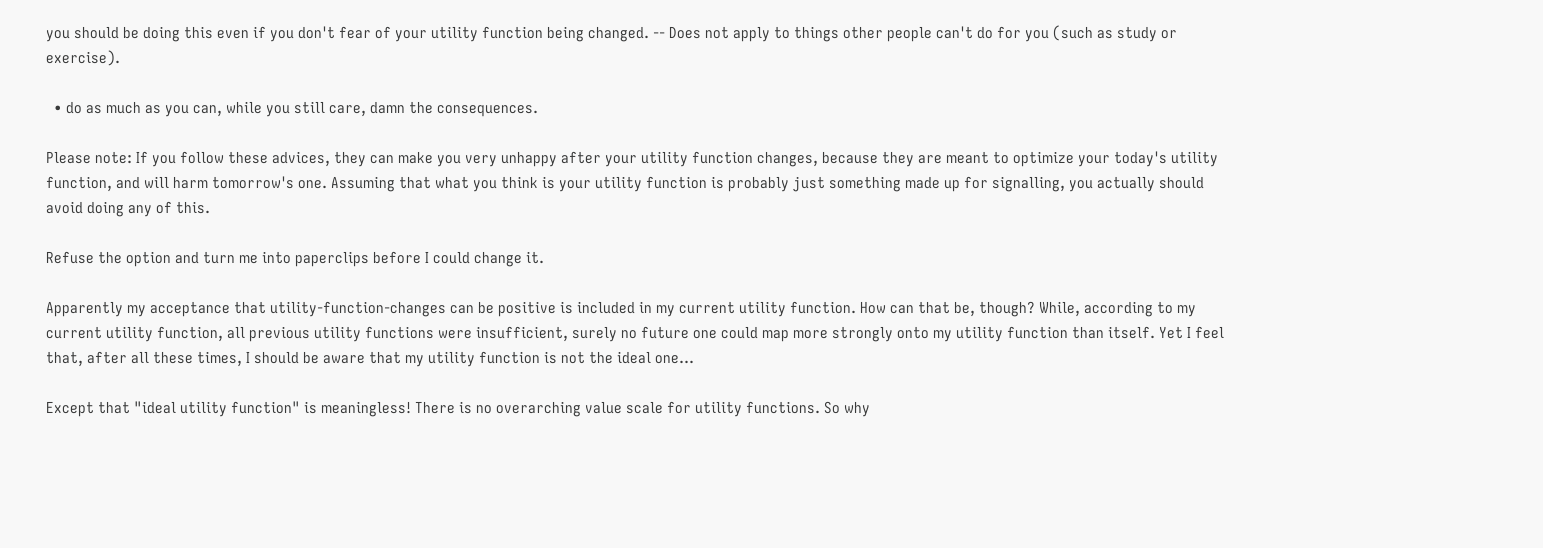you should be doing this even if you don't fear of your utility function being changed. -- Does not apply to things other people can't do for you (such as study or exercise).

  • do as much as you can, while you still care, damn the consequences.

Please note: If you follow these advices, they can make you very unhappy after your utility function changes, because they are meant to optimize your today's utility function, and will harm tomorrow's one. Assuming that what you think is your utility function is probably just something made up for signalling, you actually should avoid doing any of this.

Refuse the option and turn me into paperclips before I could change it.

Apparently my acceptance that utility-function-changes can be positive is included in my current utility function. How can that be, though? While, according to my current utility function, all previous utility functions were insufficient, surely no future one could map more strongly onto my utility function than itself. Yet I feel that, after all these times, I should be aware that my utility function is not the ideal one...

Except that "ideal utility function" is meaningless! There is no overarching value scale for utility functions. So why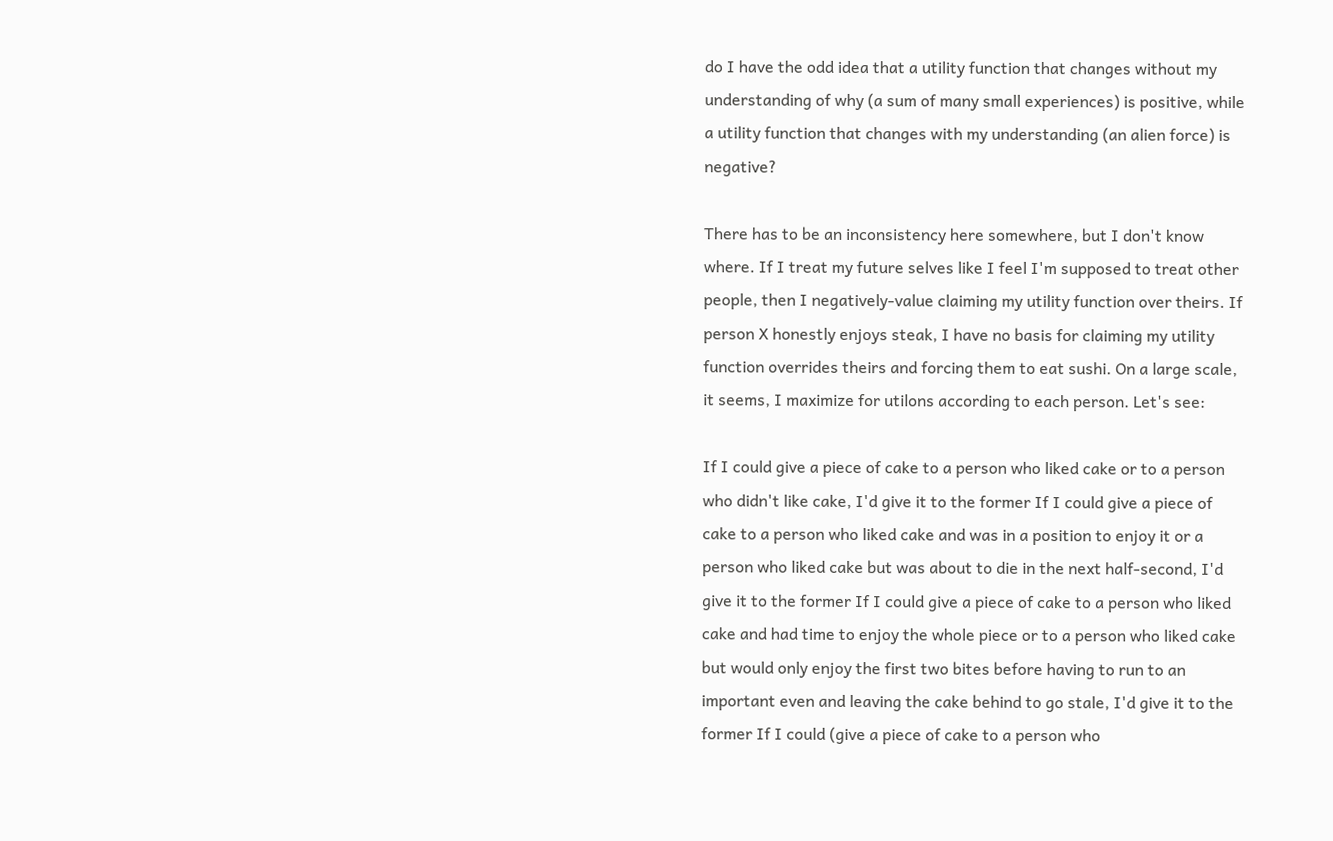do I have the odd idea that a utility function that changes without my understanding of why (a sum of many small experiences) is positive, while a utility function that changes with my understanding (an alien force) is negative?

There has to be an inconsistency here somewhere, but I don't know where. If I treat my future selves like I feel I'm supposed to treat other people, then I negatively-value claiming my utility function over theirs. If person X honestly enjoys steak, I have no basis for claiming my utility function overrides theirs and forcing them to eat sushi. On a large scale, it seems, I maximize for utilons according to each person. Let's see:

If I could give a piece of cake to a person who liked cake or to a person who didn't like cake, I'd give it to the former If I could give a piece of cake to a person who liked cake and was in a position to enjoy it or a person who liked cake but was about to die in the next half-second, I'd give it to the former If I could give a piece of cake to a person who liked cake and had time to enjoy the whole piece or to a person who liked cake but would only enjoy the first two bites before having to run to an important even and leaving the cake behind to go stale, I'd give it to the former If I could (give a piece of cake to a person who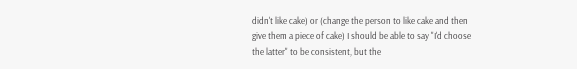didn't like cake) or (change the person to like cake and then give them a piece of cake) I should be able to say "I'd choose the latter" to be consistent, but the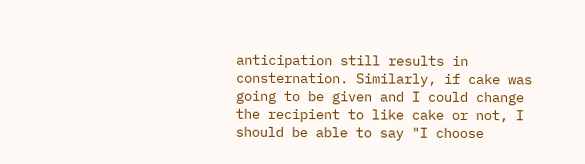anticipation still results in consternation. Similarly, if cake was going to be given and I could change the recipient to like cake or not, I should be able to say "I choose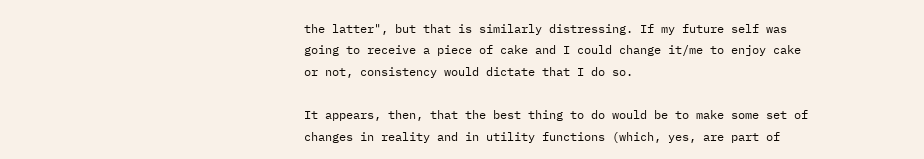the latter", but that is similarly distressing. If my future self was going to receive a piece of cake and I could change it/me to enjoy cake or not, consistency would dictate that I do so.

It appears, then, that the best thing to do would be to make some set of changes in reality and in utility functions (which, yes, are part of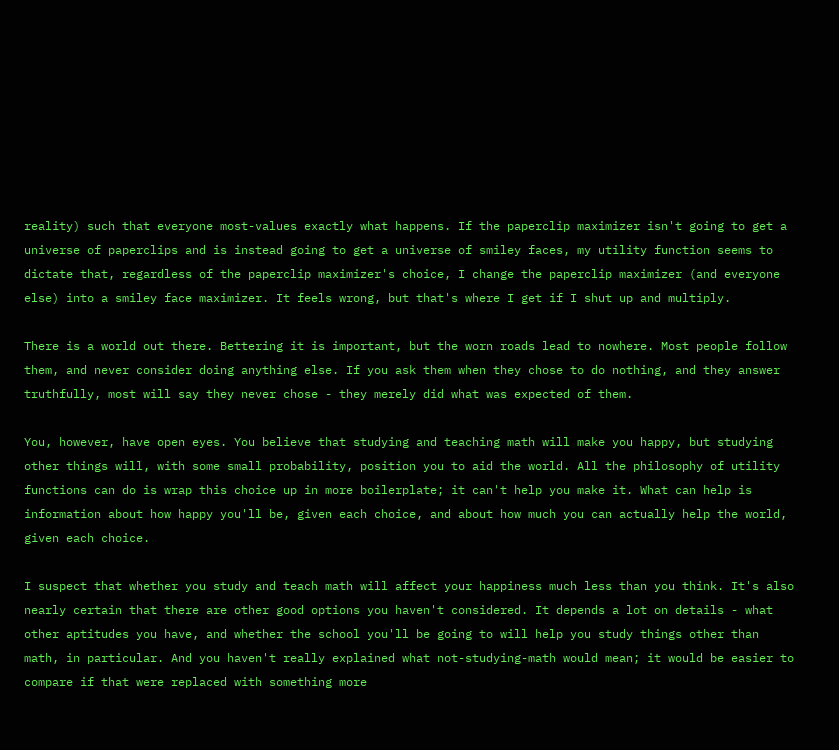reality) such that everyone most-values exactly what happens. If the paperclip maximizer isn't going to get a universe of paperclips and is instead going to get a universe of smiley faces, my utility function seems to dictate that, regardless of the paperclip maximizer's choice, I change the paperclip maximizer (and everyone else) into a smiley face maximizer. It feels wrong, but that's where I get if I shut up and multiply.

There is a world out there. Bettering it is important, but the worn roads lead to nowhere. Most people follow them, and never consider doing anything else. If you ask them when they chose to do nothing, and they answer truthfully, most will say they never chose - they merely did what was expected of them.

You, however, have open eyes. You believe that studying and teaching math will make you happy, but studying other things will, with some small probability, position you to aid the world. All the philosophy of utility functions can do is wrap this choice up in more boilerplate; it can't help you make it. What can help is information about how happy you'll be, given each choice, and about how much you can actually help the world, given each choice.

I suspect that whether you study and teach math will affect your happiness much less than you think. It's also nearly certain that there are other good options you haven't considered. It depends a lot on details - what other aptitudes you have, and whether the school you'll be going to will help you study things other than math, in particular. And you haven't really explained what not-studying-math would mean; it would be easier to compare if that were replaced with something more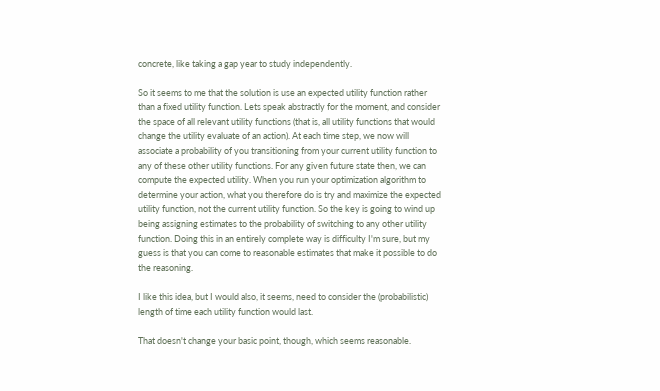concrete, like taking a gap year to study independently.

So it seems to me that the solution is use an expected utility function rather than a fixed utility function. Lets speak abstractly for the moment, and consider the space of all relevant utility functions (that is, all utility functions that would change the utility evaluate of an action). At each time step, we now will associate a probability of you transitioning from your current utility function to any of these other utility functions. For any given future state then, we can compute the expected utility. When you run your optimization algorithm to determine your action, what you therefore do is try and maximize the expected utility function, not the current utility function. So the key is going to wind up being assigning estimates to the probability of switching to any other utility function. Doing this in an entirely complete way is difficulty I'm sure, but my guess is that you can come to reasonable estimates that make it possible to do the reasoning.

I like this idea, but I would also, it seems, need to consider the (probabilistic) length of time each utility function would last.

That doesn't change your basic point, though, which seems reasonable.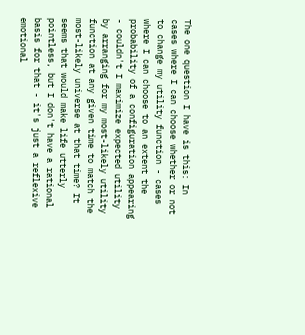The one question I have is this: In cases where I can choose whether or not to change my utility function - cases where I can choose to an extent the probability of a configuration appearing - couldn't I maximize expected utility by arranging for my most-likely utility function at any given time to match the most-likely universe at that time? It seems that would make life utterly pointless, but I don't have a rational basis for that - it's just a reflexive emotional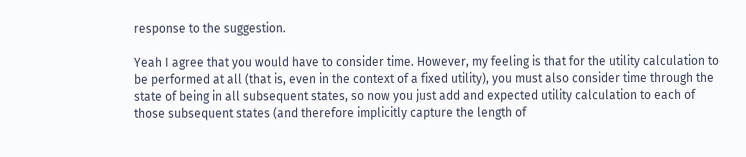response to the suggestion.

Yeah I agree that you would have to consider time. However, my feeling is that for the utility calculation to be performed at all (that is, even in the context of a fixed utility), you must also consider time through the state of being in all subsequent states, so now you just add and expected utility calculation to each of those subsequent states (and therefore implicitly capture the length of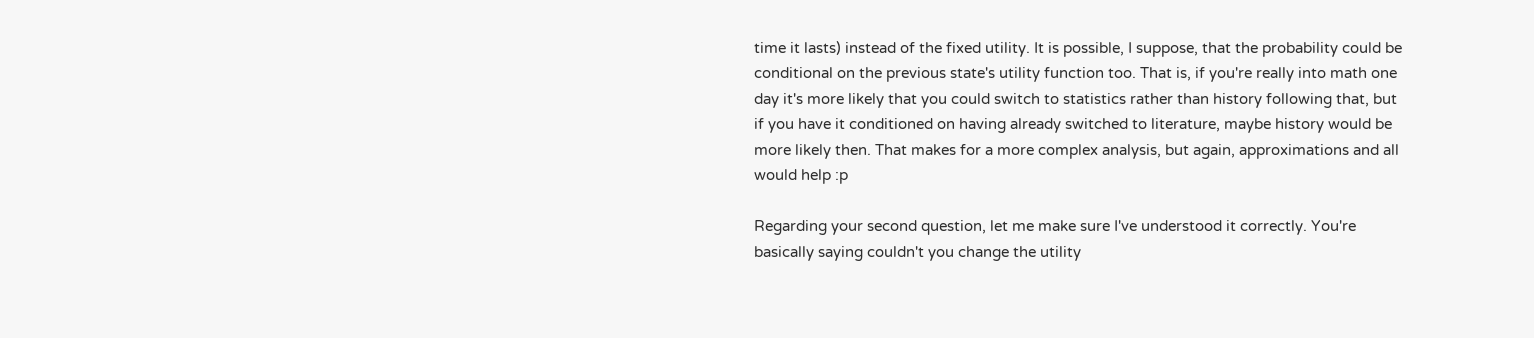time it lasts) instead of the fixed utility. It is possible, I suppose, that the probability could be conditional on the previous state's utility function too. That is, if you're really into math one day it's more likely that you could switch to statistics rather than history following that, but if you have it conditioned on having already switched to literature, maybe history would be more likely then. That makes for a more complex analysis, but again, approximations and all would help :p

Regarding your second question, let me make sure I've understood it correctly. You're basically saying couldn't you change the utility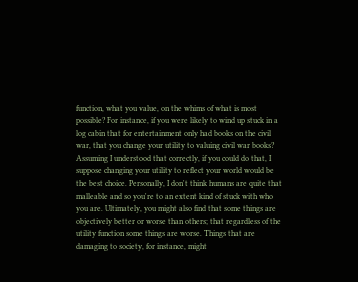function, what you value, on the whims of what is most possible? For instance, if you were likely to wind up stuck in a log cabin that for entertainment only had books on the civil war, that you change your utility to valuing civil war books? Assuming I understood that correctly, if you could do that, I suppose changing your utility to reflect your world would be the best choice. Personally, I don't think humans are quite that malleable and so you're to an extent kind of stuck with who you are. Ultimately, you might also find that some things are objectively better or worse than others; that regardless of the utility function some things are worse. Things that are damaging to society, for instance, might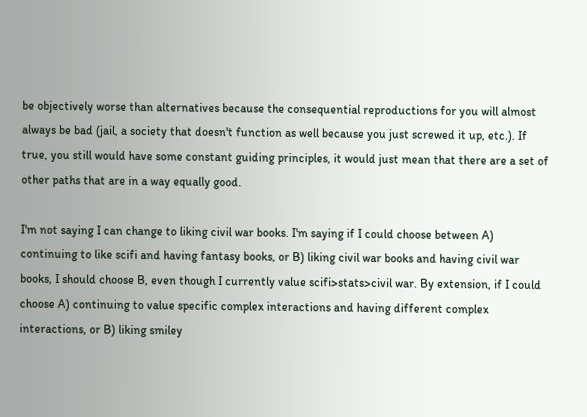be objectively worse than alternatives because the consequential reproductions for you will almost always be bad (jail, a society that doesn't function as well because you just screwed it up, etc.). If true, you still would have some constant guiding principles, it would just mean that there are a set of other paths that are in a way equally good.

I'm not saying I can change to liking civil war books. I'm saying if I could choose between A) continuing to like scifi and having fantasy books, or B) liking civil war books and having civil war books, I should choose B, even though I currently value scifi>stats>civil war. By extension, if I could choose A) continuing to value specific complex interactions and having different complex interactions, or B) liking smiley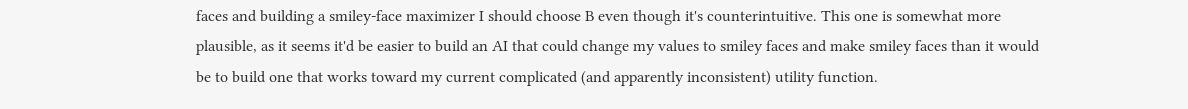faces and building a smiley-face maximizer I should choose B even though it's counterintuitive. This one is somewhat more plausible, as it seems it'd be easier to build an AI that could change my values to smiley faces and make smiley faces than it would be to build one that works toward my current complicated (and apparently inconsistent) utility function.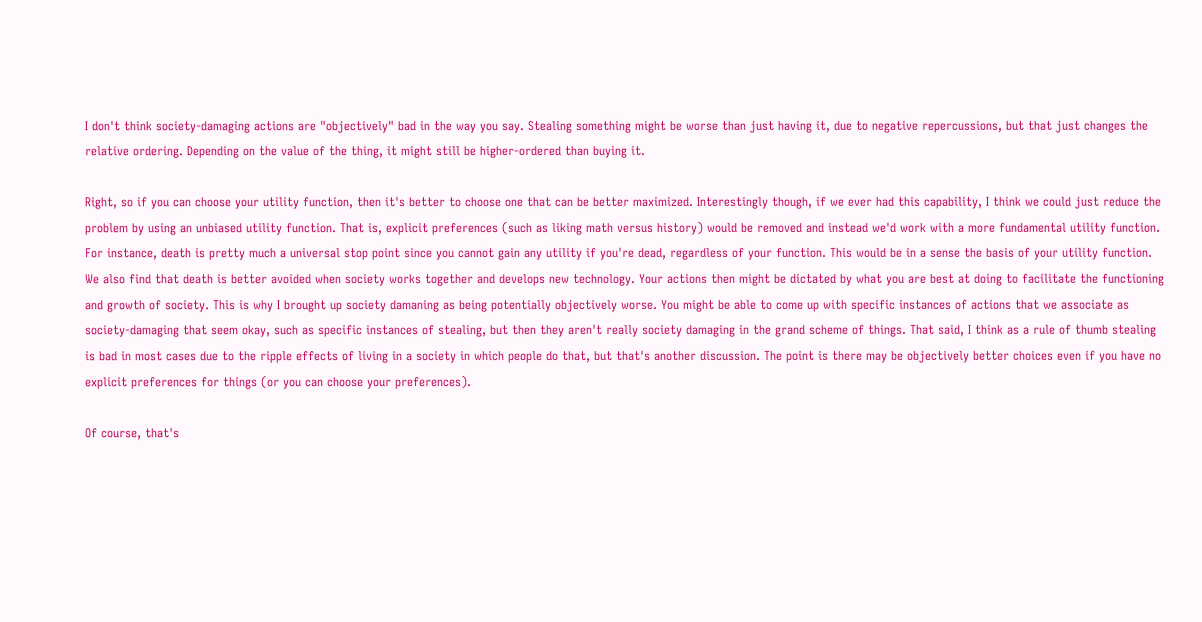I don't think society-damaging actions are "objectively" bad in the way you say. Stealing something might be worse than just having it, due to negative repercussions, but that just changes the relative ordering. Depending on the value of the thing, it might still be higher-ordered than buying it.

Right, so if you can choose your utility function, then it's better to choose one that can be better maximized. Interestingly though, if we ever had this capability, I think we could just reduce the problem by using an unbiased utility function. That is, explicit preferences (such as liking math versus history) would be removed and instead we'd work with a more fundamental utility function. For instance, death is pretty much a universal stop point since you cannot gain any utility if you're dead, regardless of your function. This would be in a sense the basis of your utility function. We also find that death is better avoided when society works together and develops new technology. Your actions then might be dictated by what you are best at doing to facilitate the functioning and growth of society. This is why I brought up society damaning as being potentially objectively worse. You might be able to come up with specific instances of actions that we associate as society-damaging that seem okay, such as specific instances of stealing, but then they aren't really society damaging in the grand scheme of things. That said, I think as a rule of thumb stealing is bad in most cases due to the ripple effects of living in a society in which people do that, but that's another discussion. The point is there may be objectively better choices even if you have no explicit preferences for things (or you can choose your preferences).

Of course, that's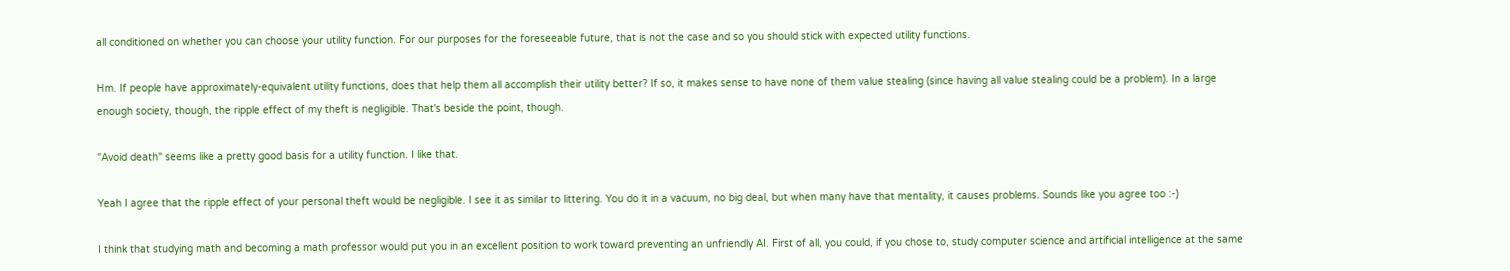all conditioned on whether you can choose your utility function. For our purposes for the foreseeable future, that is not the case and so you should stick with expected utility functions.

Hm. If people have approximately-equivalent utility functions, does that help them all accomplish their utility better? If so, it makes sense to have none of them value stealing (since having all value stealing could be a problem). In a large enough society, though, the ripple effect of my theft is negligible. That's beside the point, though.

"Avoid death" seems like a pretty good basis for a utility function. I like that.

Yeah I agree that the ripple effect of your personal theft would be negligible. I see it as similar to littering. You do it in a vacuum, no big deal, but when many have that mentality, it causes problems. Sounds like you agree too :-)

I think that studying math and becoming a math professor would put you in an excellent position to work toward preventing an unfriendly AI. First of all, you could, if you chose to, study computer science and artificial intelligence at the same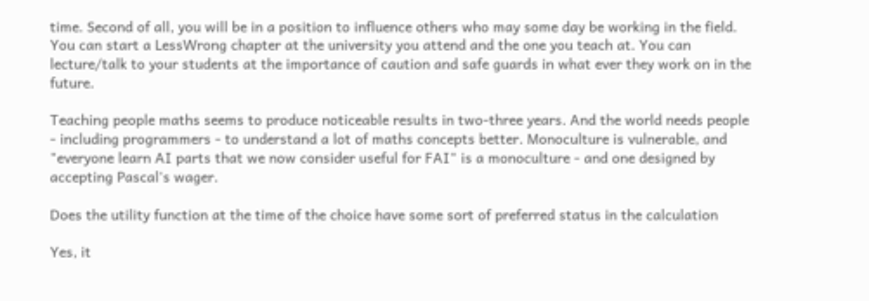time. Second of all, you will be in a position to influence others who may some day be working in the field. You can start a LessWrong chapter at the university you attend and the one you teach at. You can lecture/talk to your students at the importance of caution and safe guards in what ever they work on in the future.

Teaching people maths seems to produce noticeable results in two-three years. And the world needs people - including programmers - to understand a lot of maths concepts better. Monoculture is vulnerable, and "everyone learn AI parts that we now consider useful for FAI" is a monoculture - and one designed by accepting Pascal's wager.

Does the utility function at the time of the choice have some sort of preferred status in the calculation

Yes, it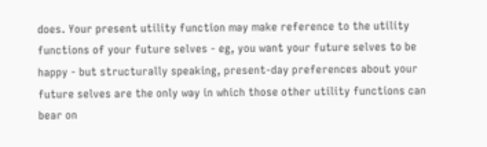does. Your present utility function may make reference to the utility functions of your future selves - eg, you want your future selves to be happy - but structurally speaking, present-day preferences about your future selves are the only way in which those other utility functions can bear on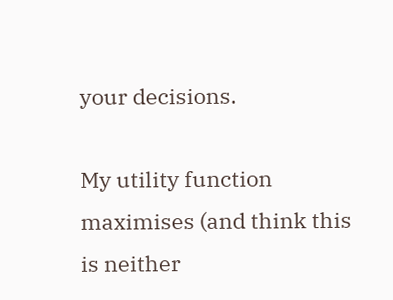your decisions.

My utility function maximises (and think this is neither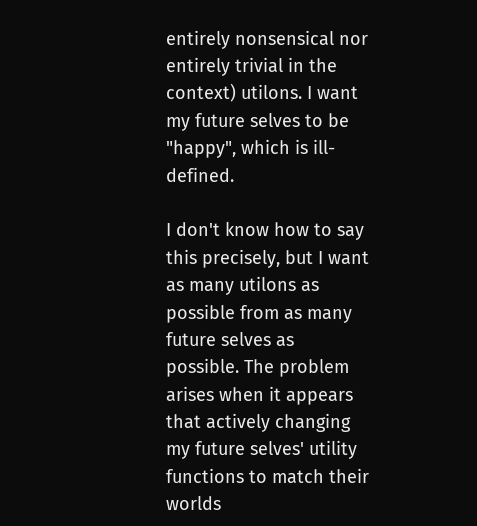entirely nonsensical nor entirely trivial in the context) utilons. I want my future selves to be "happy", which is ill-defined.

I don't know how to say this precisely, but I want as many utilons as possible from as many future selves as possible. The problem arises when it appears that actively changing my future selves' utility functions to match their worlds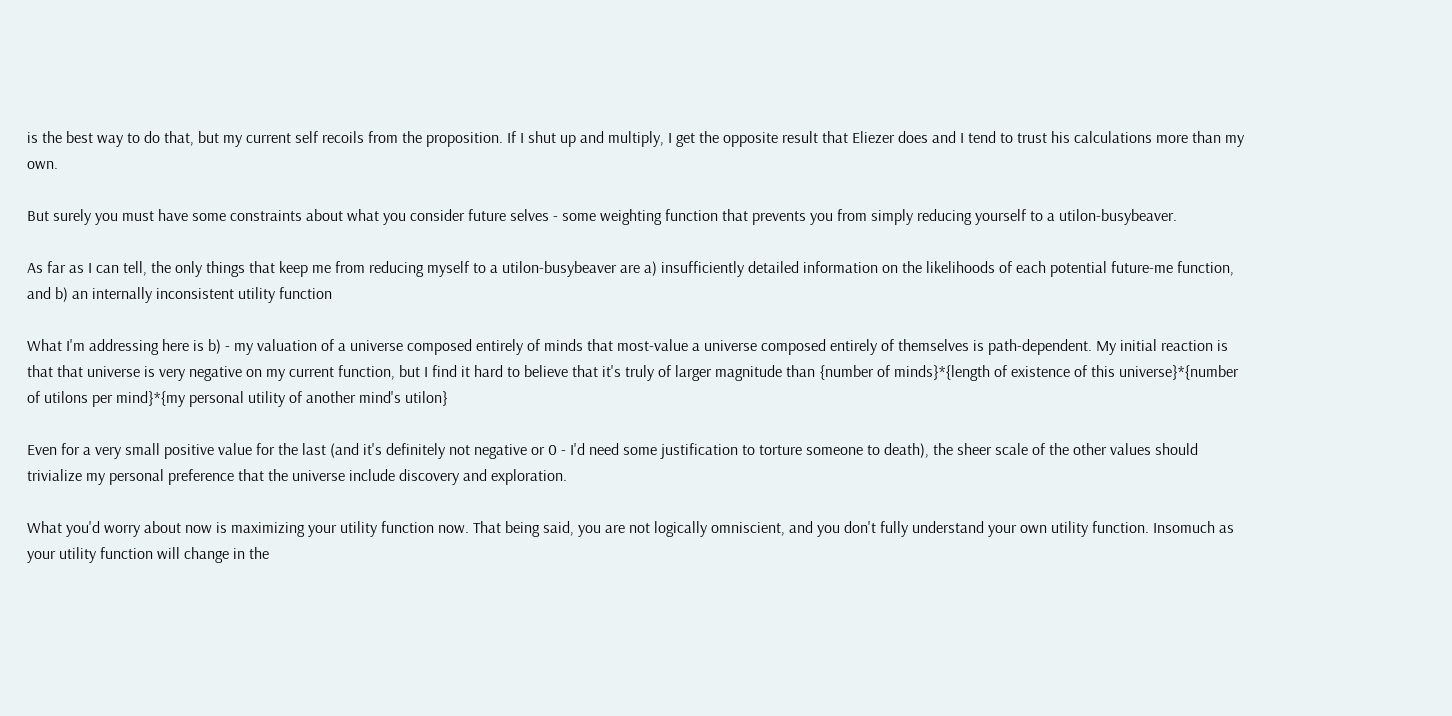is the best way to do that, but my current self recoils from the proposition. If I shut up and multiply, I get the opposite result that Eliezer does and I tend to trust his calculations more than my own.

But surely you must have some constraints about what you consider future selves - some weighting function that prevents you from simply reducing yourself to a utilon-busybeaver.

As far as I can tell, the only things that keep me from reducing myself to a utilon-busybeaver are a) insufficiently detailed information on the likelihoods of each potential future-me function, and b) an internally inconsistent utility function

What I'm addressing here is b) - my valuation of a universe composed entirely of minds that most-value a universe composed entirely of themselves is path-dependent. My initial reaction is that that universe is very negative on my current function, but I find it hard to believe that it's truly of larger magnitude than {number of minds}*{length of existence of this universe}*{number of utilons per mind}*{my personal utility of another mind's utilon}

Even for a very small positive value for the last (and it's definitely not negative or 0 - I'd need some justification to torture someone to death), the sheer scale of the other values should trivialize my personal preference that the universe include discovery and exploration.

What you'd worry about now is maximizing your utility function now. That being said, you are not logically omniscient, and you don't fully understand your own utility function. Insomuch as your utility function will change in the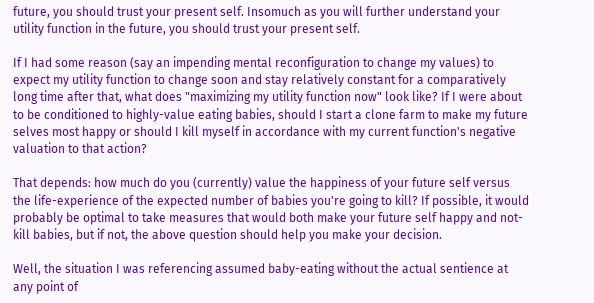future, you should trust your present self. Insomuch as you will further understand your utility function in the future, you should trust your present self.

If I had some reason (say an impending mental reconfiguration to change my values) to expect my utility function to change soon and stay relatively constant for a comparatively long time after that, what does "maximizing my utility function now" look like? If I were about to be conditioned to highly-value eating babies, should I start a clone farm to make my future selves most happy or should I kill myself in accordance with my current function's negative valuation to that action?

That depends: how much do you (currently) value the happiness of your future self versus the life-experience of the expected number of babies you're going to kill? If possible, it would probably be optimal to take measures that would both make your future self happy and not-kill babies, but if not, the above question should help you make your decision.

Well, the situation I was referencing assumed baby-eating without the actual sentience at any point of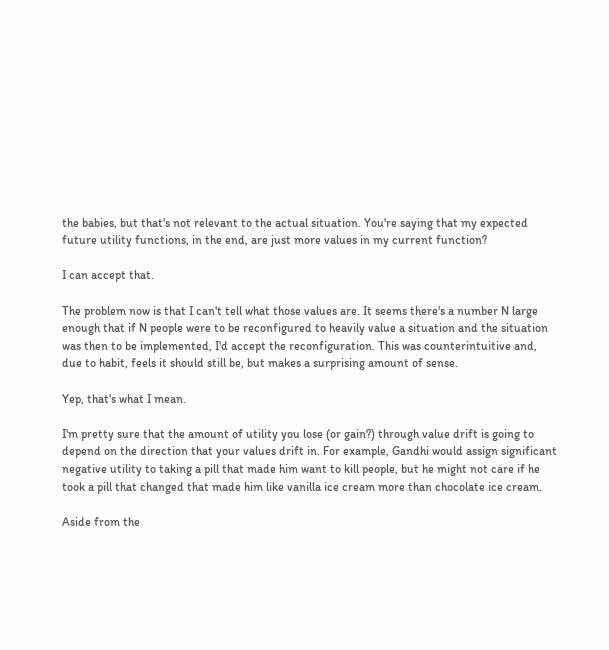the babies, but that's not relevant to the actual situation. You're saying that my expected future utility functions, in the end, are just more values in my current function?

I can accept that.

The problem now is that I can't tell what those values are. It seems there's a number N large enough that if N people were to be reconfigured to heavily value a situation and the situation was then to be implemented, I'd accept the reconfiguration. This was counterintuitive and, due to habit, feels it should still be, but makes a surprising amount of sense.

Yep, that's what I mean.

I'm pretty sure that the amount of utility you lose (or gain?) through value drift is going to depend on the direction that your values drift in. For example, Gandhi would assign significant negative utility to taking a pill that made him want to kill people, but he might not care if he took a pill that changed that made him like vanilla ice cream more than chocolate ice cream.

Aside from the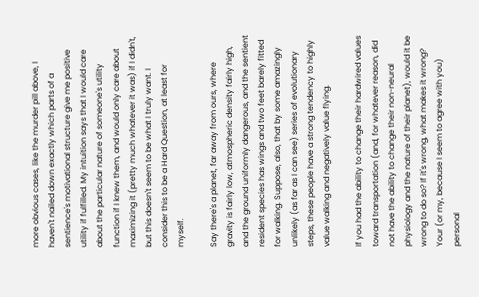more obvious cases, like the murder pill above, I haven't nailed down exactly which parts of a sentience's motivational structure give me positive utility if fulfilled. My intuition says that I would care about the particular nature of someone's utility function if I knew them, and would only care about maximizing it (pretty much whatever it was) if I didn't, but this doesn't seem to be what I truly want. I consider this to be a Hard Question, at least for myself.

Say there's a planet, far away from ours, where gravity is fairly low, atmospheric density fairly high, and the ground uniformly dangerous, and the sentient resident species has wings and two feet barely fitted for walking. Suppose, also, that by some amazingly unlikely (as far as I can see) series of evolutionary steps, these people have a strong tendency to highly value walking and negatively value flying.

If you had the ability to change their hardwired values toward transportation (and, for whatever reason, did not have the ability to change their non-neural physiology and the nature of their planet), would it be wrong to do so? If it's wrong, what makes it wrong? Your (or my, because I seem to agree with you) personal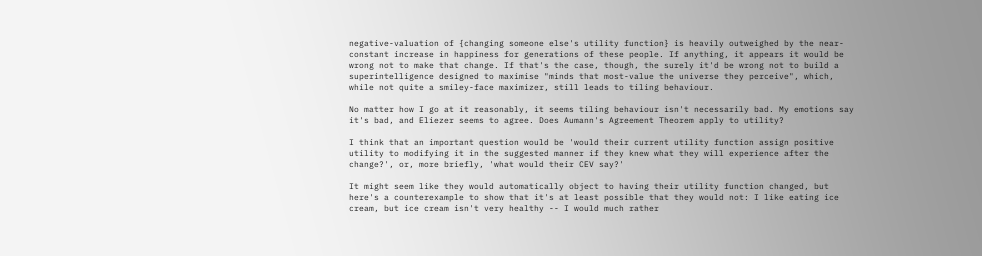negative-valuation of {changing someone else's utility function} is heavily outweighed by the near-constant increase in happiness for generations of these people. If anything, it appears it would be wrong not to make that change. If that's the case, though, the surely it'd be wrong not to build a superintelligence designed to maximise "minds that most-value the universe they perceive", which, while not quite a smiley-face maximizer, still leads to tiling behaviour.

No matter how I go at it reasonably, it seems tiling behaviour isn't necessarily bad. My emotions say it's bad, and Eliezer seems to agree. Does Aumann's Agreement Theorem apply to utility?

I think that an important question would be 'would their current utility function assign positive utility to modifying it in the suggested manner if they knew what they will experience after the change?', or, more briefly, 'what would their CEV say?'

It might seem like they would automatically object to having their utility function changed, but here's a counterexample to show that it's at least possible that they would not: I like eating ice cream, but ice cream isn't very healthy -- I would much rather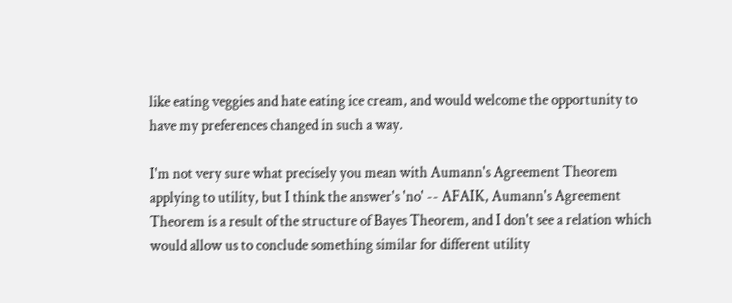like eating veggies and hate eating ice cream, and would welcome the opportunity to have my preferences changed in such a way.

I'm not very sure what precisely you mean with Aumann's Agreement Theorem applying to utility, but I think the answer's 'no' -- AFAIK, Aumann's Agreement Theorem is a result of the structure of Bayes Theorem, and I don't see a relation which would allow us to conclude something similar for different utility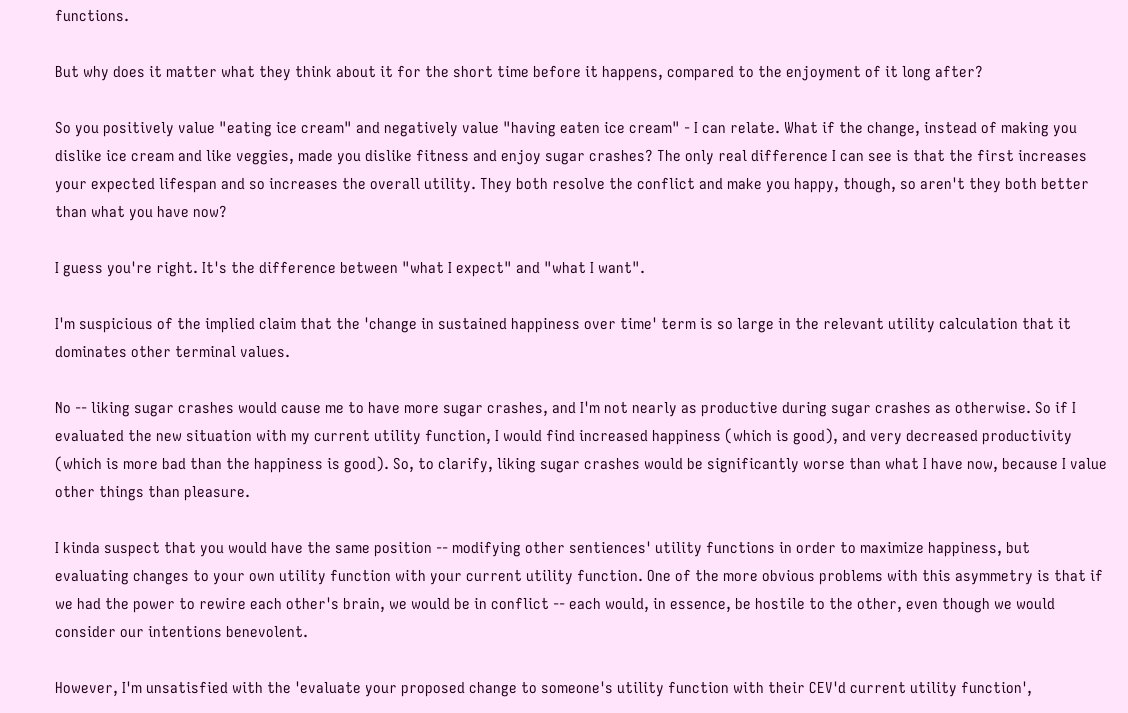functions.

But why does it matter what they think about it for the short time before it happens, compared to the enjoyment of it long after?

So you positively value "eating ice cream" and negatively value "having eaten ice cream" - I can relate. What if the change, instead of making you dislike ice cream and like veggies, made you dislike fitness and enjoy sugar crashes? The only real difference I can see is that the first increases your expected lifespan and so increases the overall utility. They both resolve the conflict and make you happy, though, so aren't they both better than what you have now?

I guess you're right. It's the difference between "what I expect" and "what I want".

I'm suspicious of the implied claim that the 'change in sustained happiness over time' term is so large in the relevant utility calculation that it dominates other terminal values.

No -- liking sugar crashes would cause me to have more sugar crashes, and I'm not nearly as productive during sugar crashes as otherwise. So if I evaluated the new situation with my current utility function, I would find increased happiness (which is good), and very decreased productivity (which is more bad than the happiness is good). So, to clarify, liking sugar crashes would be significantly worse than what I have now, because I value other things than pleasure.

I kinda suspect that you would have the same position -- modifying other sentiences' utility functions in order to maximize happiness, but evaluating changes to your own utility function with your current utility function. One of the more obvious problems with this asymmetry is that if we had the power to rewire each other's brain, we would be in conflict -- each would, in essence, be hostile to the other, even though we would consider our intentions benevolent.

However, I'm unsatisfied with the 'evaluate your proposed change to someone's utility function with their CEV'd current utility function',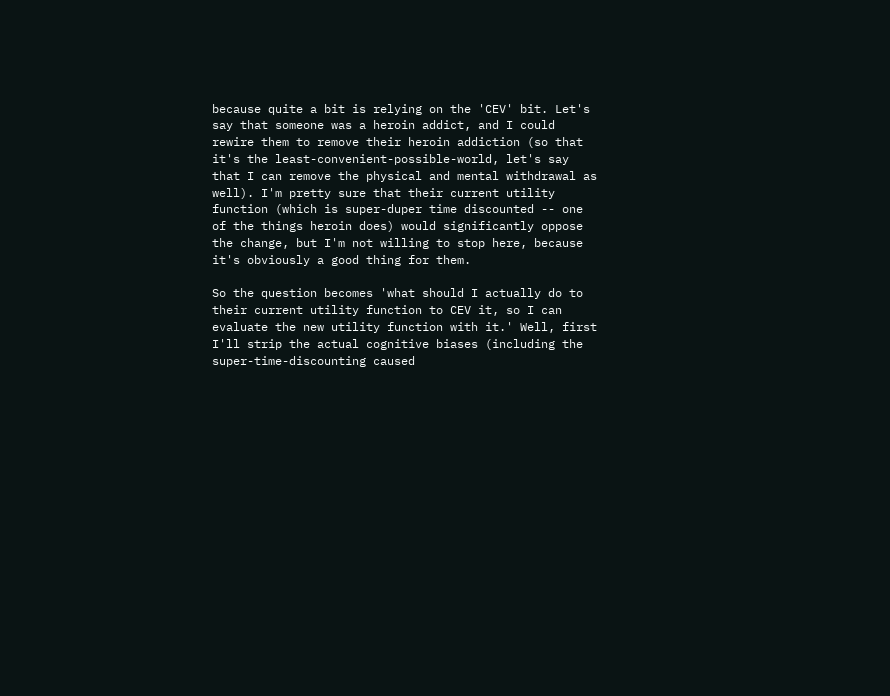because quite a bit is relying on the 'CEV' bit. Let's say that someone was a heroin addict, and I could rewire them to remove their heroin addiction (so that it's the least-convenient-possible-world, let's say that I can remove the physical and mental withdrawal as well). I'm pretty sure that their current utility function (which is super-duper time discounted -- one of the things heroin does) would significantly oppose the change, but I'm not willing to stop here, because it's obviously a good thing for them.

So the question becomes 'what should I actually do to their current utility function to CEV it, so I can evaluate the new utility function with it.' Well, first I'll strip the actual cognitive biases (including the super-time-discounting caused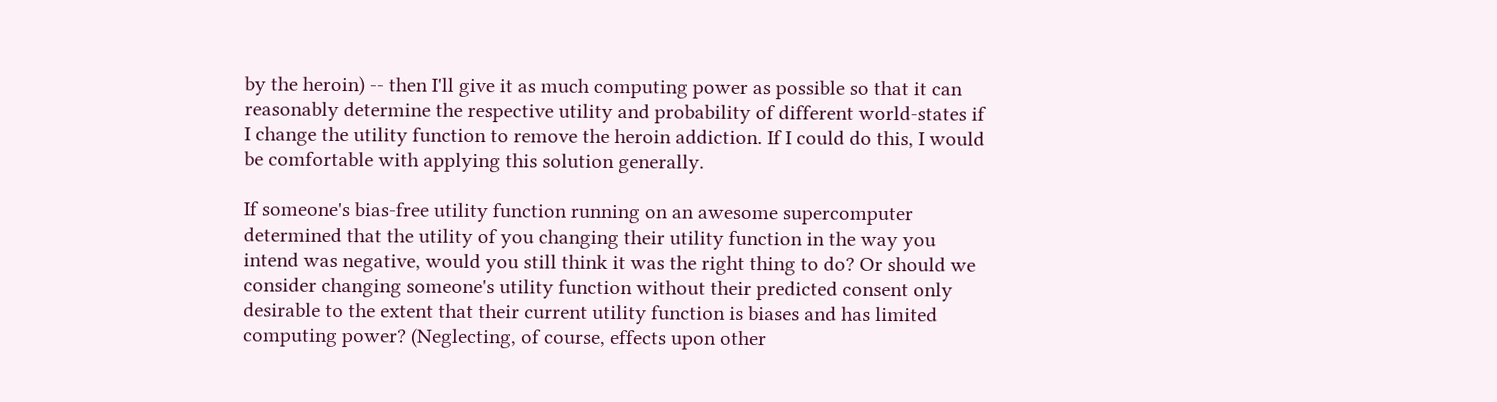by the heroin) -- then I'll give it as much computing power as possible so that it can reasonably determine the respective utility and probability of different world-states if I change the utility function to remove the heroin addiction. If I could do this, I would be comfortable with applying this solution generally.

If someone's bias-free utility function running on an awesome supercomputer determined that the utility of you changing their utility function in the way you intend was negative, would you still think it was the right thing to do? Or should we consider changing someone's utility function without their predicted consent only desirable to the extent that their current utility function is biases and has limited computing power? (Neglecting, of course, effects upon other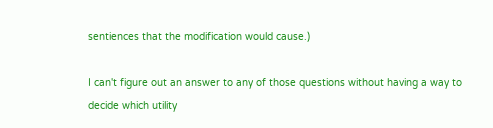sentiences that the modification would cause.)

I can't figure out an answer to any of those questions without having a way to decide which utility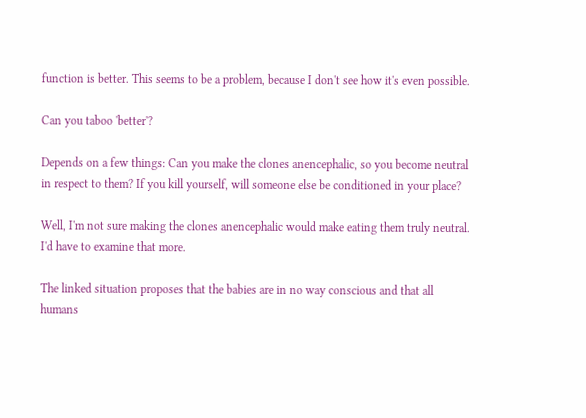function is better. This seems to be a problem, because I don't see how it's even possible.

Can you taboo 'better'?

Depends on a few things: Can you make the clones anencephalic, so you become neutral in respect to them? If you kill yourself, will someone else be conditioned in your place?

Well, I'm not sure making the clones anencephalic would make eating them truly neutral. I'd have to examine that more.

The linked situation proposes that the babies are in no way conscious and that all humans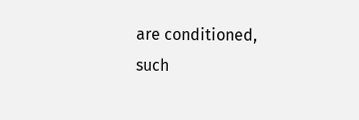are conditioned, such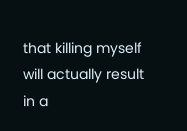that killing myself will actually result in a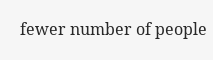fewer number of people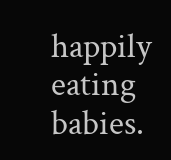happily eating babies.